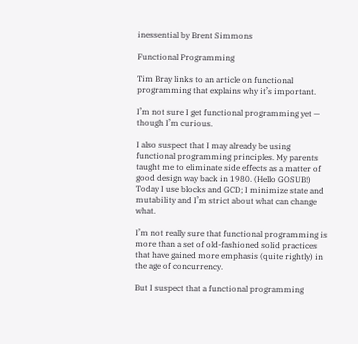inessential by Brent Simmons

Functional Programming

Tim Bray links to an article on functional programming that explains why it’s important.

I’m not sure I get functional programming yet — though I’m curious.

I also suspect that I may already be using functional programming principles. My parents taught me to eliminate side effects as a matter of good design way back in 1980. (Hello GOSUB!) Today I use blocks and GCD; I minimize state and mutability and I’m strict about what can change what.

I’m not really sure that functional programming is more than a set of old-fashioned solid practices that have gained more emphasis (quite rightly) in the age of concurrency.

But I suspect that a functional programming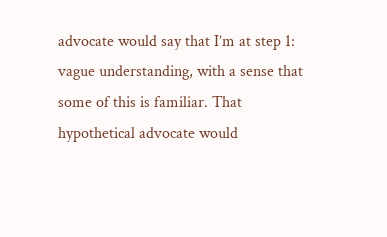advocate would say that I’m at step 1: vague understanding, with a sense that some of this is familiar. That hypothetical advocate would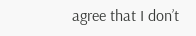agree that I don’t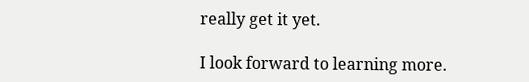really get it yet.

I look forward to learning more.